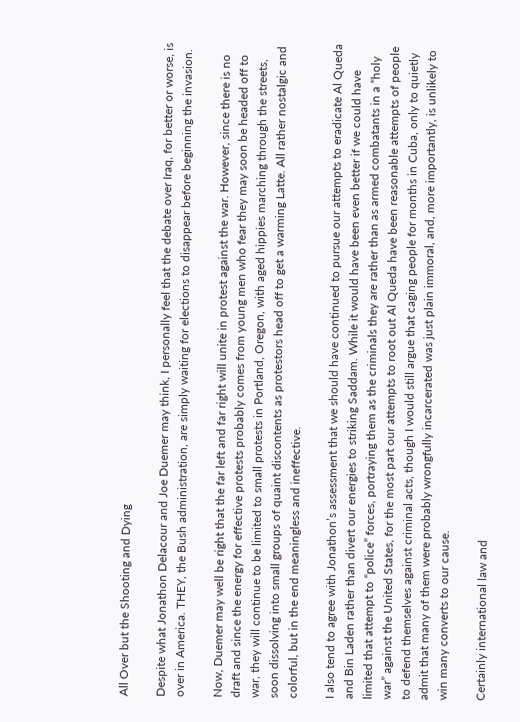All Over but the Shooting and Dying

Despite what Jonathon Delacour and Joe Duemer may think, I personally feel that the debate over Iraq, for better or worse, is over in America. THEY, the Bush administration, are simply waiting for elections to disappear before beginning the invasion.

Now, Duemer may well be right that the far left and far right will unite in protest against the war. However, since there is no draft and since the energy for effective protests probably comes from young men who fear they may soon be headed off to war, they will continue to be limited to small protests in Portland, Oregon, with aged hippies marching through the streets, soon dissolving into small groups of quaint discontents as protestors head off to get a warming Latte. All rather nostalgic and colorful, but in the end meaningless and ineffective.

I also tend to agree with Jonathon’s assessment that we should have continued to pursue our attempts to eradicate Al Queda and Bin Laden rather than divert our energies to striking Saddam. While it would have been even better if we could have limited that attempt to “police” forces, portraying them as the criminals they are rather than as armed combatants in a “holy war” against the United States, for the most part our attempts to root out Al Queda have been reasonable attempts of people to defend themselves against criminal acts, though I would still argue that caging people for months in Cuba, only to quietly admit that many of them were probably wrongfully incarcerated was just plain immoral, and, more importantly, is unlikely to win many converts to our cause.

Certainly international law and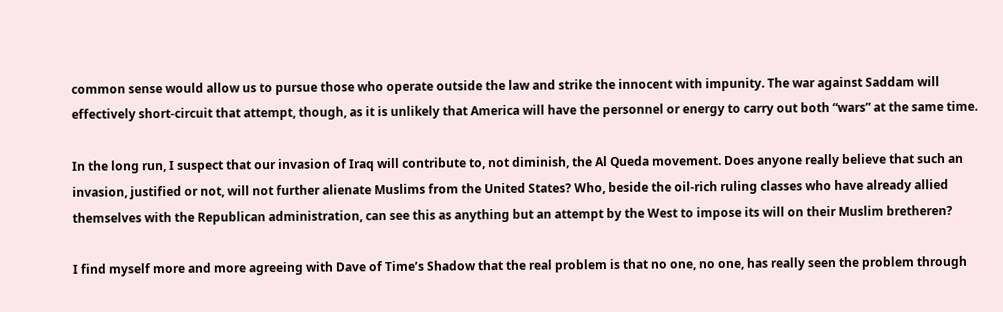common sense would allow us to pursue those who operate outside the law and strike the innocent with impunity. The war against Saddam will effectively short-circuit that attempt, though, as it is unlikely that America will have the personnel or energy to carry out both “wars” at the same time.

In the long run, I suspect that our invasion of Iraq will contribute to, not diminish, the Al Queda movement. Does anyone really believe that such an invasion, justified or not, will not further alienate Muslims from the United States? Who, beside the oil-rich ruling classes who have already allied themselves with the Republican administration, can see this as anything but an attempt by the West to impose its will on their Muslim bretheren?

I find myself more and more agreeing with Dave of Time’s Shadow that the real problem is that no one, no one, has really seen the problem through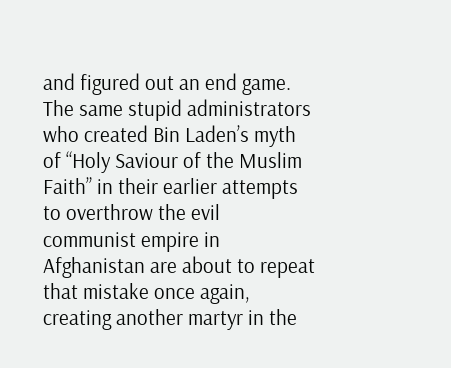and figured out an end game. The same stupid administrators who created Bin Laden’s myth of “Holy Saviour of the Muslim Faith” in their earlier attempts to overthrow the evil communist empire in Afghanistan are about to repeat that mistake once again, creating another martyr in the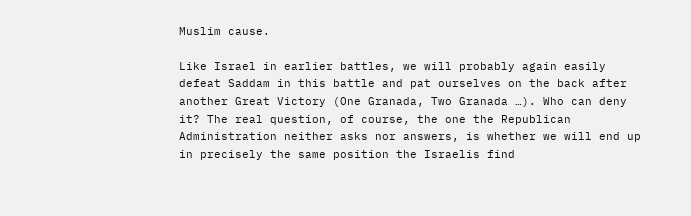Muslim cause.

Like Israel in earlier battles, we will probably again easily defeat Saddam in this battle and pat ourselves on the back after another Great Victory (One Granada, Two Granada …). Who can deny it? The real question, of course, the one the Republican Administration neither asks nor answers, is whether we will end up in precisely the same position the Israelis find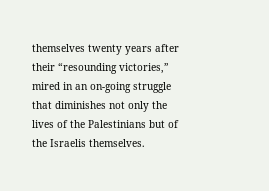themselves twenty years after their “resounding victories,” mired in an on-going struggle that diminishes not only the lives of the Palestinians but of the Israelis themselves.